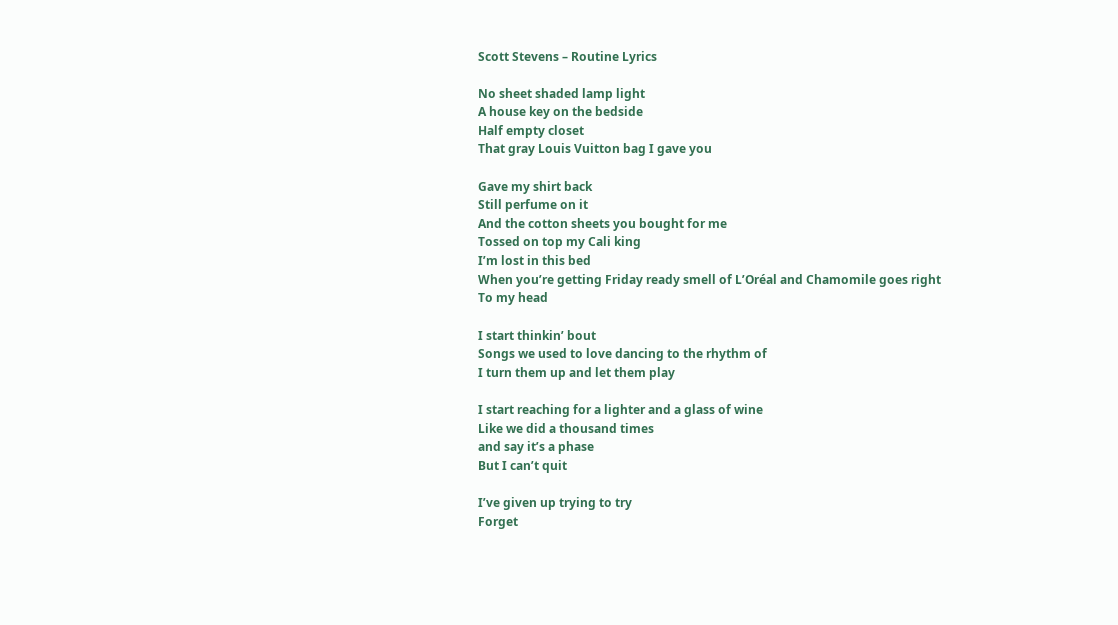Scott Stevens – Routine Lyrics

No sheet shaded lamp light
A house key on the bedside
Half empty closet
That gray Louis Vuitton bag I gave you

Gave my shirt back
Still perfume on it
And the cotton sheets you bought for me
Tossed on top my Cali king
I’m lost in this bed
When you’re getting Friday ready smell of L’Oréal and Chamomile goes right
To my head

I start thinkin’ bout
Songs we used to love dancing to the rhythm of
I turn them up and let them play

I start reaching for a lighter and a glass of wine
Like we did a thousand times
and say it’s a phase
But I can’t quit

I’ve given up trying to try
Forget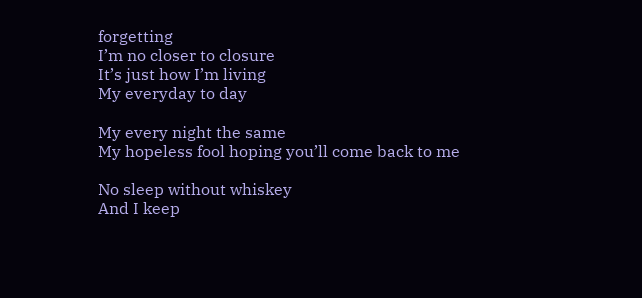forgetting
I’m no closer to closure
It’s just how I’m living
My everyday to day

My every night the same
My hopeless fool hoping you’ll come back to me

No sleep without whiskey
And I keep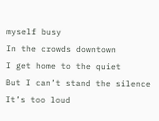myself busy
In the crowds downtown
I get home to the quiet
But I can’t stand the silence
It’s too loud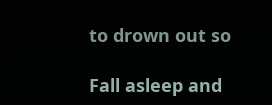to drown out so

Fall asleep and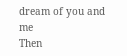dream of you and me
Then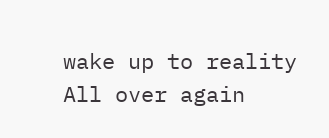wake up to reality
All over again